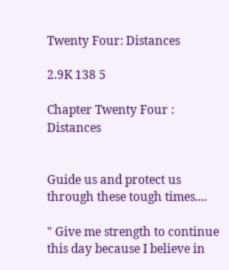Twenty Four: Distances

2.9K 138 5

Chapter Twenty Four : Distances


Guide us and protect us through these tough times....

" Give me strength to continue this day because I believe in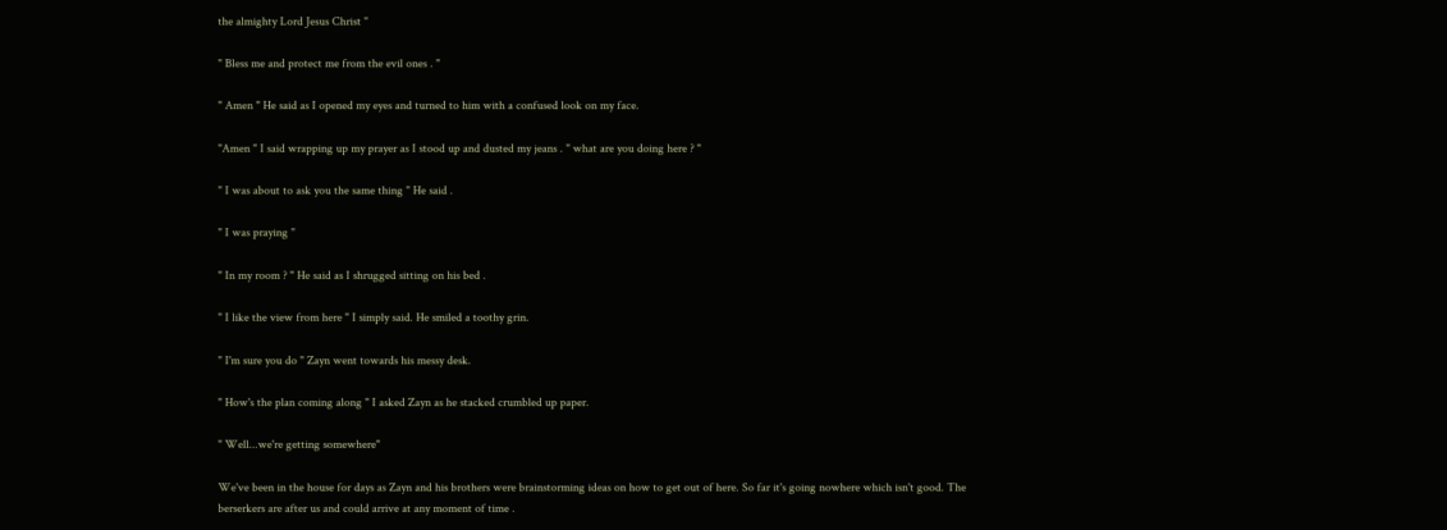the almighty Lord Jesus Christ "

" Bless me and protect me from the evil ones . "

" Amen " He said as I opened my eyes and turned to him with a confused look on my face.

"Amen " I said wrapping up my prayer as I stood up and dusted my jeans . " what are you doing here ? "

" I was about to ask you the same thing " He said .

" I was praying "

" In my room ? " He said as I shrugged sitting on his bed .

" I like the view from here " I simply said. He smiled a toothy grin.

" I'm sure you do " Zayn went towards his messy desk.

" How's the plan coming along " I asked Zayn as he stacked crumbled up paper.

" Well...we're getting somewhere"

We've been in the house for days as Zayn and his brothers were brainstorming ideas on how to get out of here. So far it's going nowhere which isn't good. The berserkers are after us and could arrive at any moment of time .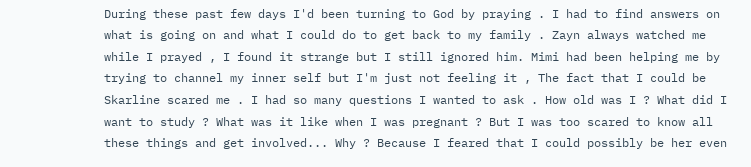During these past few days I'd been turning to God by praying . I had to find answers on what is going on and what I could do to get back to my family . Zayn always watched me while I prayed , I found it strange but I still ignored him. Mimi had been helping me by trying to channel my inner self but I'm just not feeling it , The fact that I could be Skarline scared me . I had so many questions I wanted to ask . How old was I ? What did I want to study ? What was it like when I was pregnant ? But I was too scared to know all these things and get involved... Why ? Because I feared that I could possibly be her even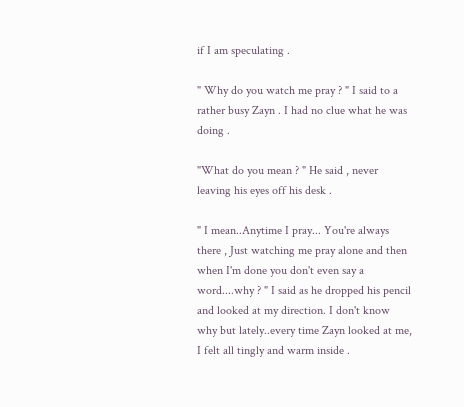if I am speculating .

" Why do you watch me pray ? " I said to a rather busy Zayn . I had no clue what he was doing .

"What do you mean ? " He said , never leaving his eyes off his desk .

" I mean..Anytime I pray... You're always there , Just watching me pray alone and then when I'm done you don't even say a word....why ? " I said as he dropped his pencil and looked at my direction. I don't know why but lately..every time Zayn looked at me, I felt all tingly and warm inside .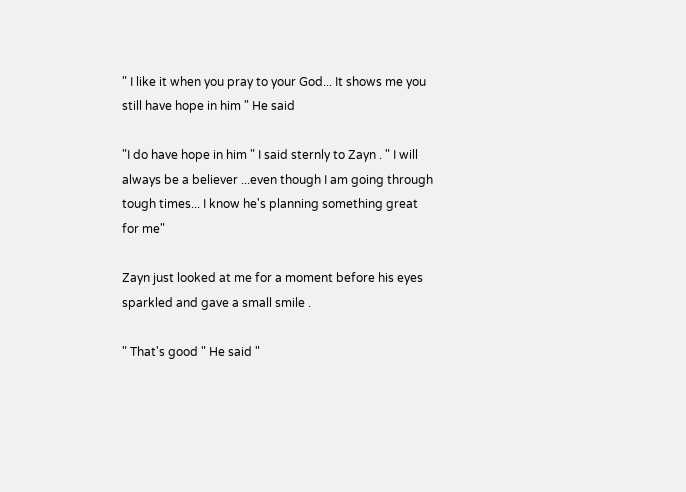" I like it when you pray to your God... It shows me you still have hope in him " He said

"I do have hope in him " I said sternly to Zayn . " I will always be a believer ...even though I am going through tough times... I know he's planning something great for me"

Zayn just looked at me for a moment before his eyes sparkled and gave a small smile .

" That's good " He said "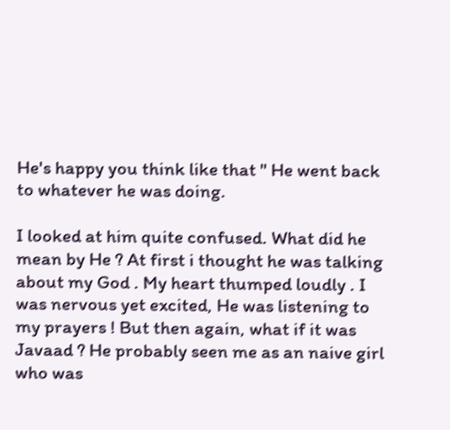He's happy you think like that " He went back to whatever he was doing.

I looked at him quite confused. What did he mean by He ? At first i thought he was talking about my God . My heart thumped loudly . I was nervous yet excited, He was listening to my prayers ! But then again, what if it was Javaad ? He probably seen me as an naive girl who was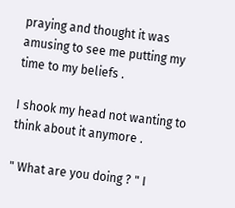praying and thought it was amusing to see me putting my time to my beliefs .

I shook my head not wanting to think about it anymore .

" What are you doing ? " I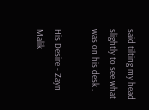said tilting my head slightly to see what was on his desk .

His Desire - Zayn Malik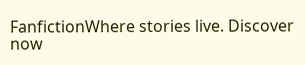FanfictionWhere stories live. Discover now